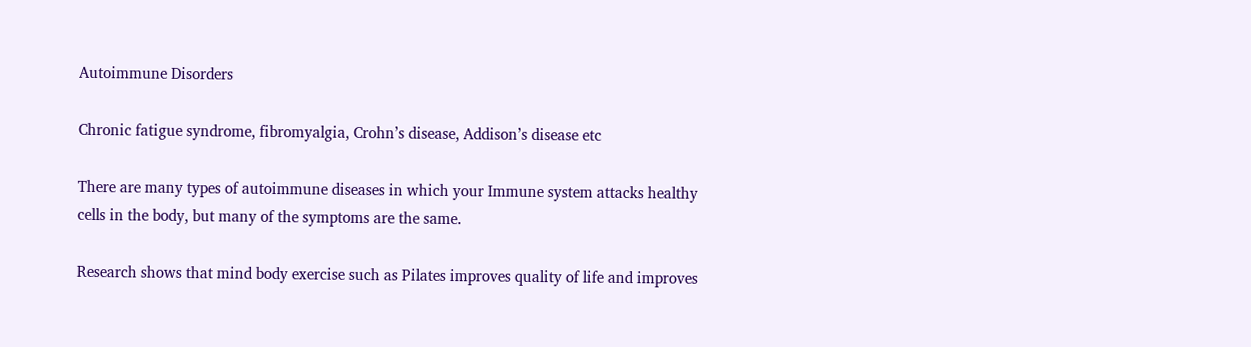Autoimmune Disorders

Chronic fatigue syndrome, fibromyalgia, Crohn’s disease, Addison’s disease etc

There are many types of autoimmune diseases in which your Immune system attacks healthy cells in the body, but many of the symptoms are the same.

Research shows that mind body exercise such as Pilates improves quality of life and improves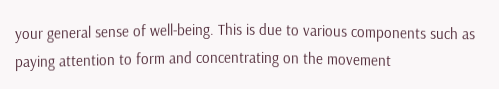your general sense of well-being. This is due to various components such as paying attention to form and concentrating on the movement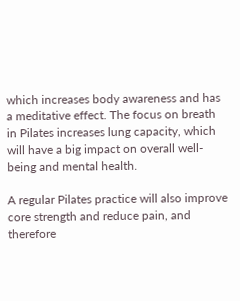which increases body awareness and has a meditative effect. The focus on breath in Pilates increases lung capacity, which will have a big impact on overall well-being and mental health.

A regular Pilates practice will also improve core strength and reduce pain, and therefore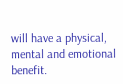will have a physical, mental and emotional benefit.